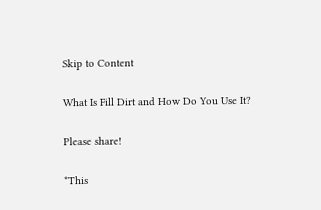Skip to Content

What Is Fill Dirt and How Do You Use It?

Please share!

*This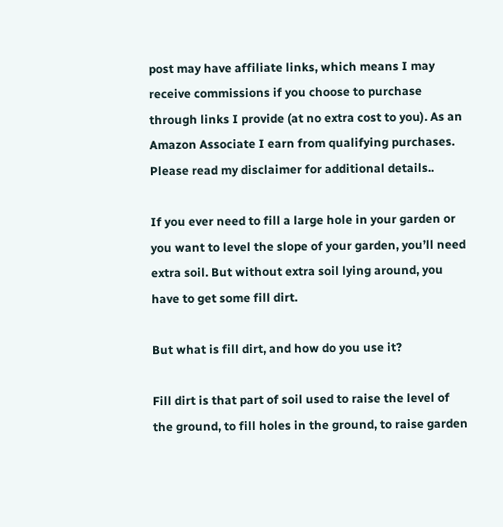post may have affiliate links, which means I may receive commissions if you choose to purchase through links I provide (at no extra cost to you). As an Amazon Associate I earn from qualifying purchases. Please read my disclaimer for additional details..

If you ever need to fill a large hole in your garden or you want to level the slope of your garden, you’ll need extra soil. But without extra soil lying around, you have to get some fill dirt.

But what is fill dirt, and how do you use it?

Fill dirt is that part of soil used to raise the level of the ground, to fill holes in the ground, to raise garden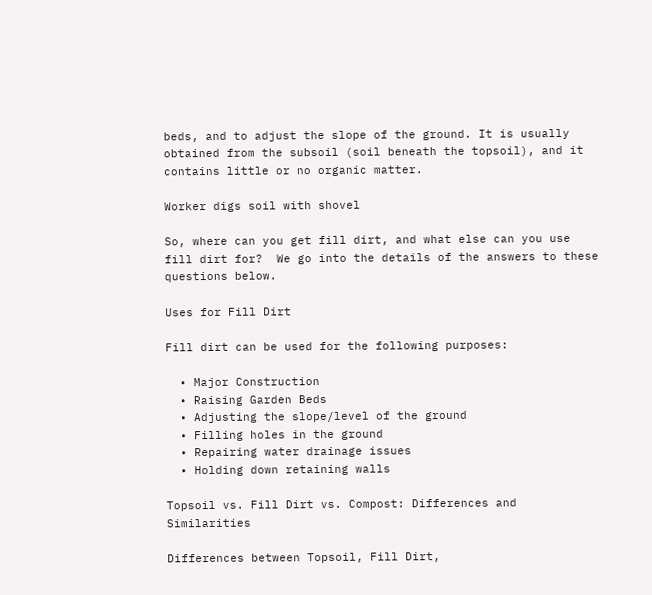beds, and to adjust the slope of the ground. It is usually obtained from the subsoil (soil beneath the topsoil), and it contains little or no organic matter.

Worker digs soil with shovel

So, where can you get fill dirt, and what else can you use fill dirt for?  We go into the details of the answers to these questions below.

Uses for Fill Dirt

Fill dirt can be used for the following purposes:

  • Major Construction
  • Raising Garden Beds
  • Adjusting the slope/level of the ground
  • Filling holes in the ground
  • Repairing water drainage issues
  • Holding down retaining walls

Topsoil vs. Fill Dirt vs. Compost: Differences and Similarities

Differences between Topsoil, Fill Dirt,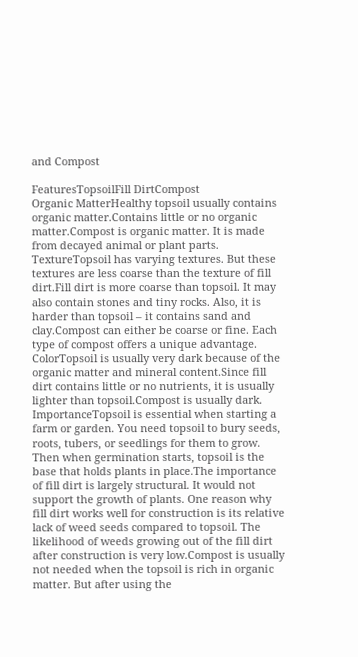and Compost

FeaturesTopsoilFill DirtCompost
Organic MatterHealthy topsoil usually contains organic matter.Contains little or no organic matter.Compost is organic matter. It is made from decayed animal or plant parts.
TextureTopsoil has varying textures. But these textures are less coarse than the texture of fill dirt.Fill dirt is more coarse than topsoil. It may also contain stones and tiny rocks. Also, it is harder than topsoil – it contains sand and clay.Compost can either be coarse or fine. Each type of compost offers a unique advantage.
ColorTopsoil is usually very dark because of the organic matter and mineral content.Since fill dirt contains little or no nutrients, it is usually lighter than topsoil.Compost is usually dark.
ImportanceTopsoil is essential when starting a farm or garden. You need topsoil to bury seeds, roots, tubers, or seedlings for them to grow. Then when germination starts, topsoil is the base that holds plants in place.The importance of fill dirt is largely structural. It would not support the growth of plants. One reason why fill dirt works well for construction is its relative lack of weed seeds compared to topsoil. The likelihood of weeds growing out of the fill dirt after construction is very low.Compost is usually not needed when the topsoil is rich in organic matter. But after using the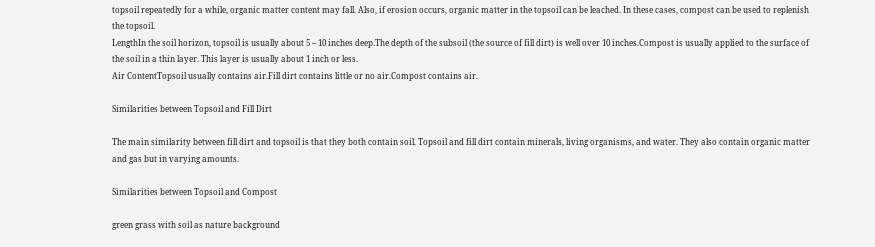topsoil repeatedly for a while, organic matter content may fall. Also, if erosion occurs, organic matter in the topsoil can be leached. In these cases, compost can be used to replenish the topsoil.
LengthIn the soil horizon, topsoil is usually about 5 – 10 inches deep.The depth of the subsoil (the source of fill dirt) is well over 10 inches.Compost is usually applied to the surface of the soil in a thin layer. This layer is usually about 1 inch or less.
Air ContentTopsoil usually contains air.Fill dirt contains little or no air.Compost contains air.

Similarities between Topsoil and Fill Dirt

The main similarity between fill dirt and topsoil is that they both contain soil. Topsoil and fill dirt contain minerals, living organisms, and water. They also contain organic matter and gas but in varying amounts.

Similarities between Topsoil and Compost

green grass with soil as nature background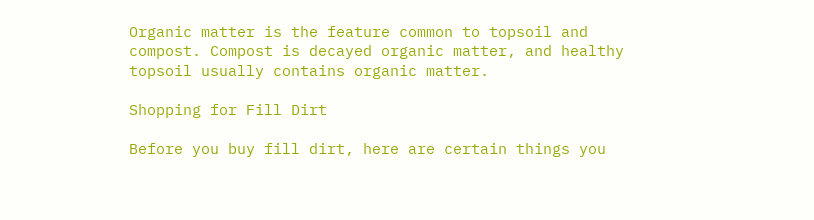Organic matter is the feature common to topsoil and compost. Compost is decayed organic matter, and healthy topsoil usually contains organic matter.

Shopping for Fill Dirt

Before you buy fill dirt, here are certain things you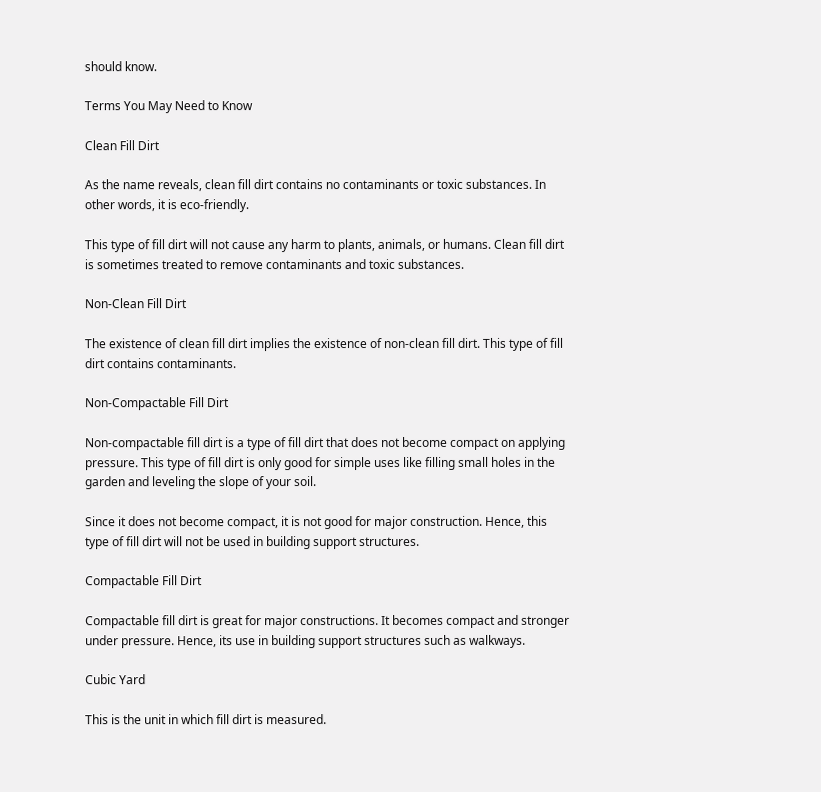should know.

Terms You May Need to Know

Clean Fill Dirt

As the name reveals, clean fill dirt contains no contaminants or toxic substances. In other words, it is eco-friendly.

This type of fill dirt will not cause any harm to plants, animals, or humans. Clean fill dirt is sometimes treated to remove contaminants and toxic substances.

Non-Clean Fill Dirt

The existence of clean fill dirt implies the existence of non-clean fill dirt. This type of fill dirt contains contaminants.

Non-Compactable Fill Dirt

Non-compactable fill dirt is a type of fill dirt that does not become compact on applying pressure. This type of fill dirt is only good for simple uses like filling small holes in the garden and leveling the slope of your soil.

Since it does not become compact, it is not good for major construction. Hence, this type of fill dirt will not be used in building support structures.

Compactable Fill Dirt

Compactable fill dirt is great for major constructions. It becomes compact and stronger under pressure. Hence, its use in building support structures such as walkways.

Cubic Yard

This is the unit in which fill dirt is measured.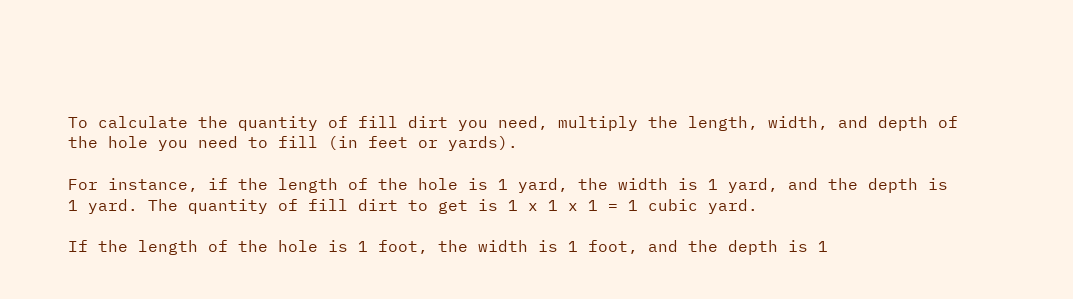To calculate the quantity of fill dirt you need, multiply the length, width, and depth of the hole you need to fill (in feet or yards).

For instance, if the length of the hole is 1 yard, the width is 1 yard, and the depth is 1 yard. The quantity of fill dirt to get is 1 x 1 x 1 = 1 cubic yard.

If the length of the hole is 1 foot, the width is 1 foot, and the depth is 1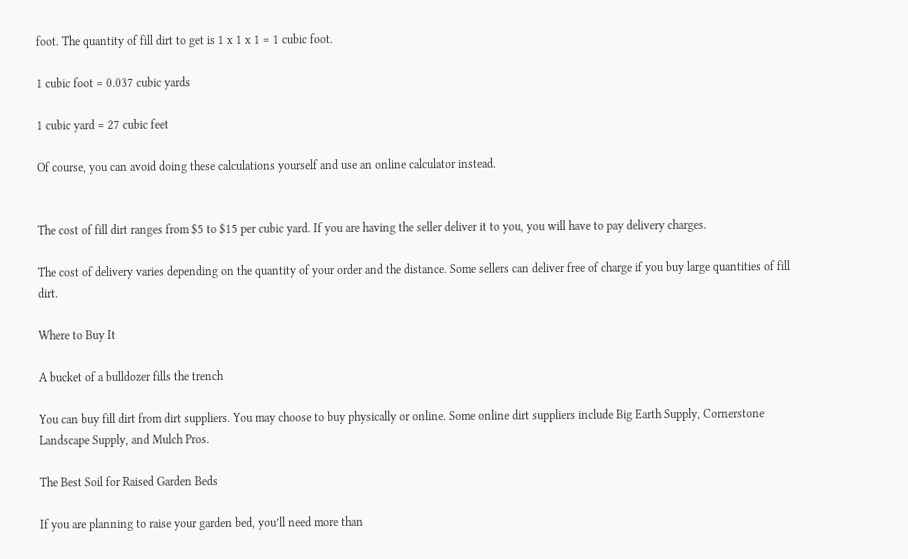foot. The quantity of fill dirt to get is 1 x 1 x 1 = 1 cubic foot.

1 cubic foot = 0.037 cubic yards

1 cubic yard = 27 cubic feet

Of course, you can avoid doing these calculations yourself and use an online calculator instead.


The cost of fill dirt ranges from $5 to $15 per cubic yard. If you are having the seller deliver it to you, you will have to pay delivery charges.

The cost of delivery varies depending on the quantity of your order and the distance. Some sellers can deliver free of charge if you buy large quantities of fill dirt.

Where to Buy It

A bucket of a bulldozer fills the trench

You can buy fill dirt from dirt suppliers. You may choose to buy physically or online. Some online dirt suppliers include Big Earth Supply, Cornerstone Landscape Supply, and Mulch Pros.

The Best Soil for Raised Garden Beds

If you are planning to raise your garden bed, you’ll need more than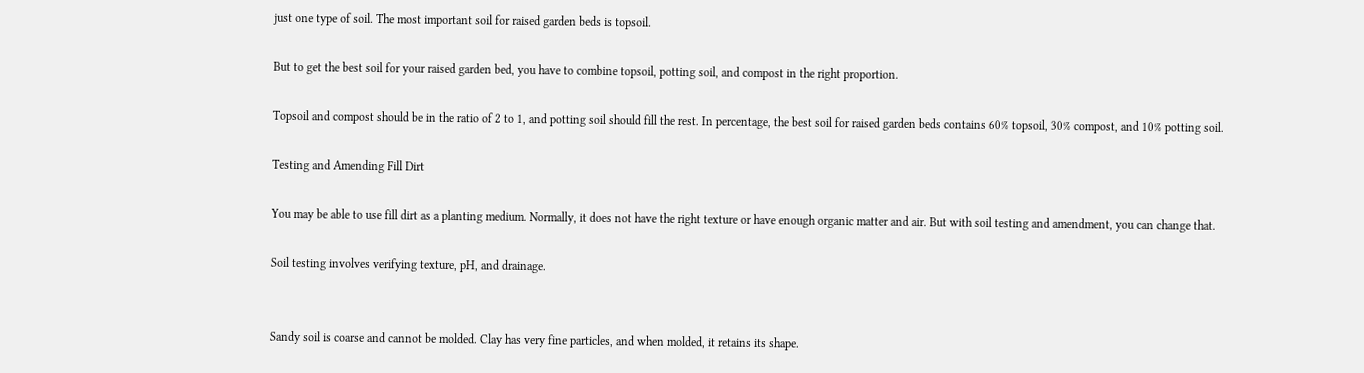just one type of soil. The most important soil for raised garden beds is topsoil.

But to get the best soil for your raised garden bed, you have to combine topsoil, potting soil, and compost in the right proportion.

Topsoil and compost should be in the ratio of 2 to 1, and potting soil should fill the rest. In percentage, the best soil for raised garden beds contains 60% topsoil, 30% compost, and 10% potting soil.

Testing and Amending Fill Dirt

You may be able to use fill dirt as a planting medium. Normally, it does not have the right texture or have enough organic matter and air. But with soil testing and amendment, you can change that.

Soil testing involves verifying texture, pH, and drainage.


Sandy soil is coarse and cannot be molded. Clay has very fine particles, and when molded, it retains its shape.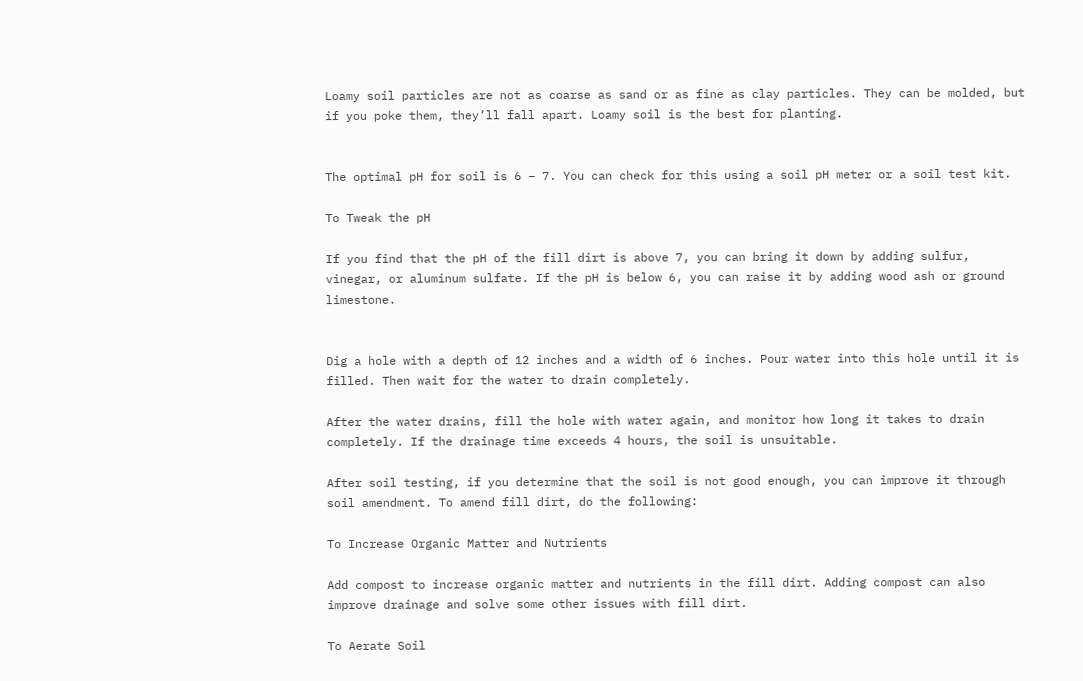Loamy soil particles are not as coarse as sand or as fine as clay particles. They can be molded, but if you poke them, they’ll fall apart. Loamy soil is the best for planting.


The optimal pH for soil is 6 – 7. You can check for this using a soil pH meter or a soil test kit.

To Tweak the pH

If you find that the pH of the fill dirt is above 7, you can bring it down by adding sulfur, vinegar, or aluminum sulfate. If the pH is below 6, you can raise it by adding wood ash or ground limestone.


Dig a hole with a depth of 12 inches and a width of 6 inches. Pour water into this hole until it is filled. Then wait for the water to drain completely.

After the water drains, fill the hole with water again, and monitor how long it takes to drain completely. If the drainage time exceeds 4 hours, the soil is unsuitable.

After soil testing, if you determine that the soil is not good enough, you can improve it through soil amendment. To amend fill dirt, do the following:

To Increase Organic Matter and Nutrients

Add compost to increase organic matter and nutrients in the fill dirt. Adding compost can also improve drainage and solve some other issues with fill dirt.

To Aerate Soil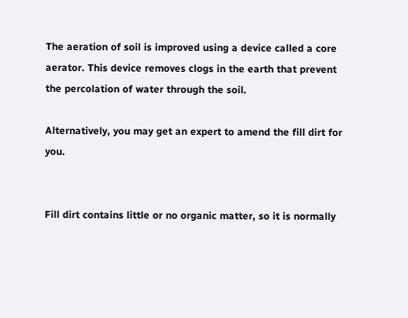The aeration of soil is improved using a device called a core aerator. This device removes clogs in the earth that prevent the percolation of water through the soil.

Alternatively, you may get an expert to amend the fill dirt for you.


Fill dirt contains little or no organic matter, so it is normally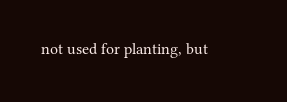not used for planting, but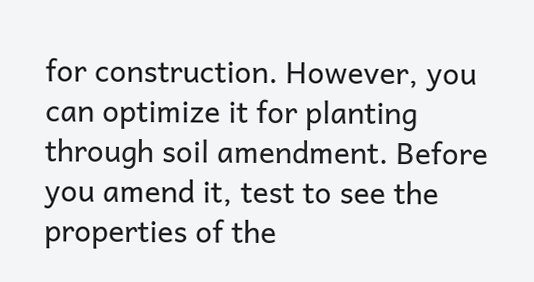for construction. However, you can optimize it for planting through soil amendment. Before you amend it, test to see the properties of the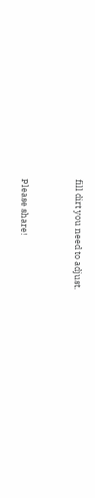fill dirt you need to adjust.


Please share!